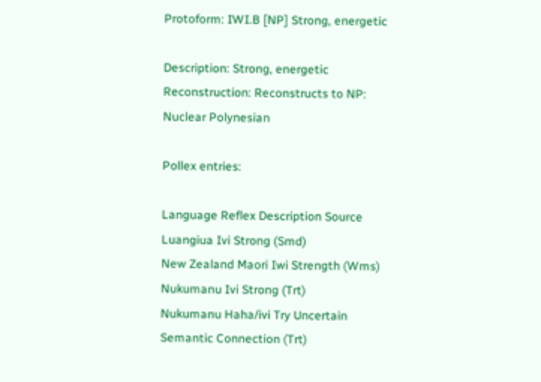Protoform: IWI.B [NP] Strong, energetic

Description: Strong, energetic
Reconstruction: Reconstructs to NP: Nuclear Polynesian

Pollex entries:

Language Reflex Description Source
Luangiua Ivi Strong (Smd)
New Zealand Maori Iwi Strength (Wms)
Nukumanu Ivi Strong (Trt)
Nukumanu Haha/ivi Try Uncertain Semantic Connection (Trt)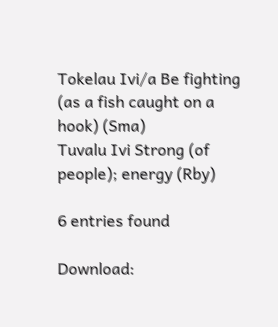Tokelau Ivi/a Be fighting (as a fish caught on a hook) (Sma)
Tuvalu Ivi Strong (of people); energy (Rby)

6 entries found

Download: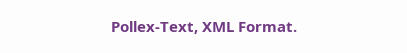Pollex-Text, XML Format.